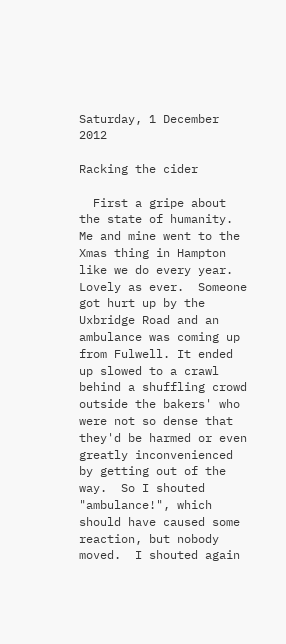Saturday, 1 December 2012

Racking the cider

  First a gripe about the state of humanity.  Me and mine went to the Xmas thing in Hampton like we do every year.  Lovely as ever.  Someone got hurt up by the Uxbridge Road and an ambulance was coming up from Fulwell. It ended up slowed to a crawl behind a shuffling crowd outside the bakers' who were not so dense that they'd be harmed or even greatly inconvenienced by getting out of the way.  So I shouted "ambulance!", which should have caused some reaction, but nobody moved.  I shouted again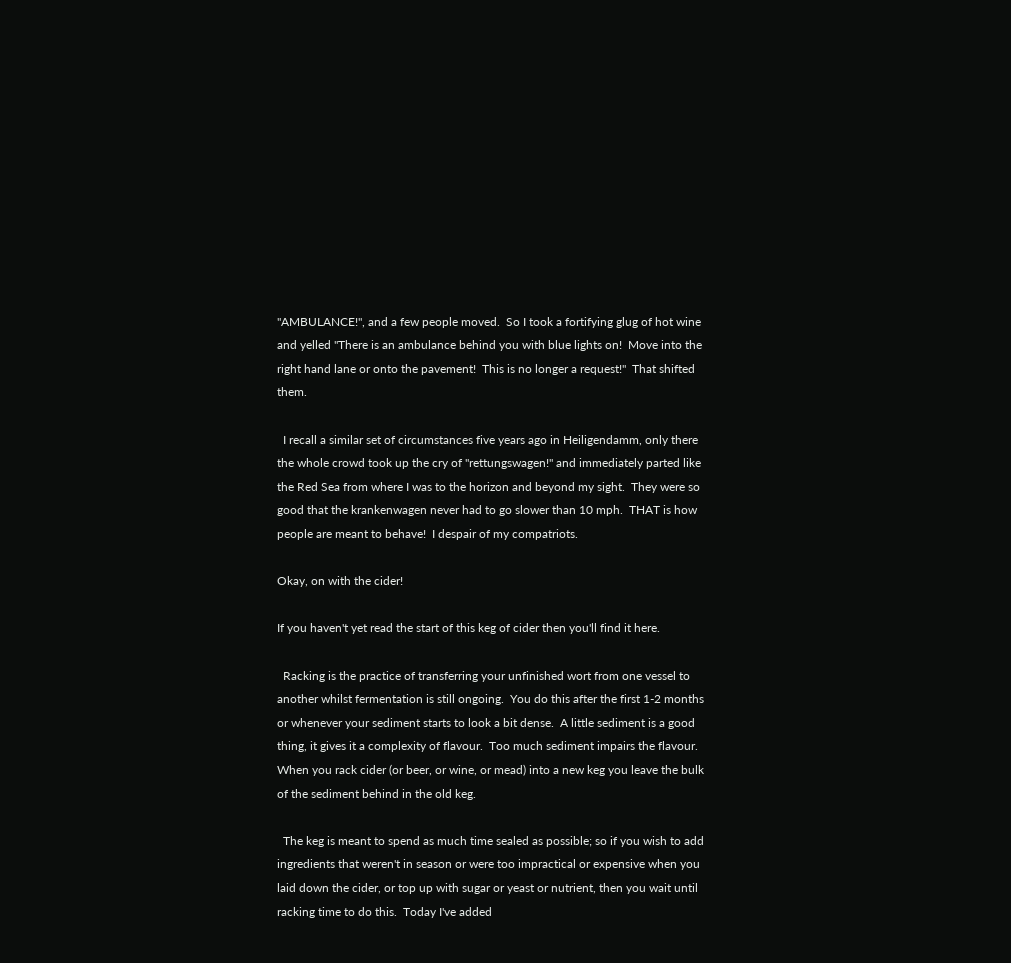"AMBULANCE!", and a few people moved.  So I took a fortifying glug of hot wine and yelled "There is an ambulance behind you with blue lights on!  Move into the right hand lane or onto the pavement!  This is no longer a request!"  That shifted them.

  I recall a similar set of circumstances five years ago in Heiligendamm, only there the whole crowd took up the cry of "rettungswagen!" and immediately parted like the Red Sea from where I was to the horizon and beyond my sight.  They were so good that the krankenwagen never had to go slower than 10 mph.  THAT is how people are meant to behave!  I despair of my compatriots.

Okay, on with the cider!

If you haven't yet read the start of this keg of cider then you'll find it here.

  Racking is the practice of transferring your unfinished wort from one vessel to another whilst fermentation is still ongoing.  You do this after the first 1-2 months or whenever your sediment starts to look a bit dense.  A little sediment is a good thing, it gives it a complexity of flavour.  Too much sediment impairs the flavour.  When you rack cider (or beer, or wine, or mead) into a new keg you leave the bulk of the sediment behind in the old keg.

  The keg is meant to spend as much time sealed as possible; so if you wish to add ingredients that weren't in season or were too impractical or expensive when you laid down the cider, or top up with sugar or yeast or nutrient, then you wait until racking time to do this.  Today I've added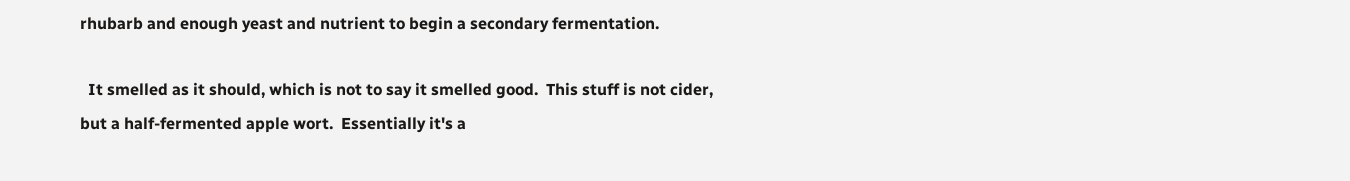rhubarb and enough yeast and nutrient to begin a secondary fermentation.

  It smelled as it should, which is not to say it smelled good.  This stuff is not cider, but a half-fermented apple wort.  Essentially it's a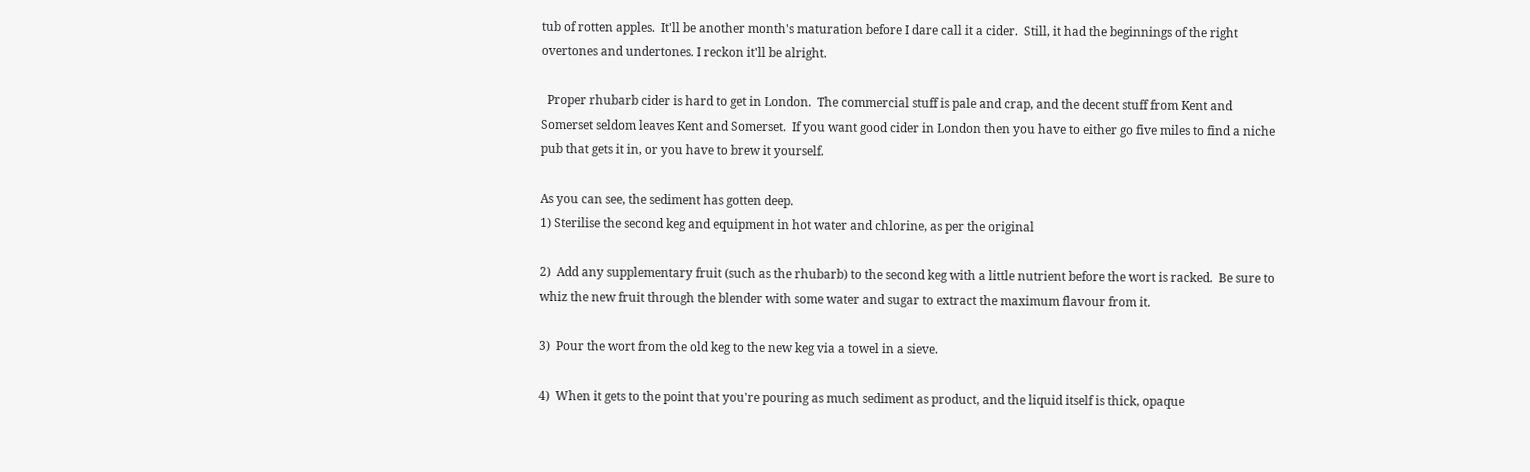tub of rotten apples.  It'll be another month's maturation before I dare call it a cider.  Still, it had the beginnings of the right overtones and undertones. I reckon it'll be alright.

  Proper rhubarb cider is hard to get in London.  The commercial stuff is pale and crap, and the decent stuff from Kent and Somerset seldom leaves Kent and Somerset.  If you want good cider in London then you have to either go five miles to find a niche pub that gets it in, or you have to brew it yourself.

As you can see, the sediment has gotten deep.
1) Sterilise the second keg and equipment in hot water and chlorine, as per the original

2)  Add any supplementary fruit (such as the rhubarb) to the second keg with a little nutrient before the wort is racked.  Be sure to whiz the new fruit through the blender with some water and sugar to extract the maximum flavour from it.

3)  Pour the wort from the old keg to the new keg via a towel in a sieve.

4)  When it gets to the point that you're pouring as much sediment as product, and the liquid itself is thick, opaque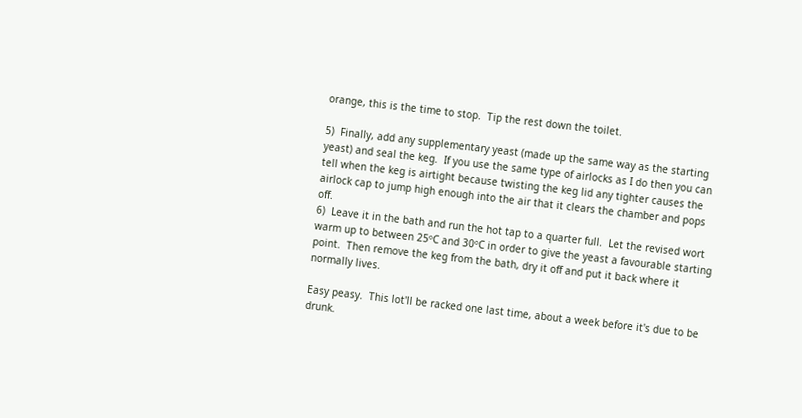orange, this is the time to stop.  Tip the rest down the toilet.

5)  Finally, add any supplementary yeast (made up the same way as the starting yeast) and seal the keg.  If you use the same type of airlocks as I do then you can tell when the keg is airtight because twisting the keg lid any tighter causes the airlock cap to jump high enough into the air that it clears the chamber and pops off.
6)  Leave it in the bath and run the hot tap to a quarter full.  Let the revised wort warm up to between 25ºC and 30ºC in order to give the yeast a favourable starting point.  Then remove the keg from the bath, dry it off and put it back where it normally lives.

Easy peasy.  This lot'll be racked one last time, about a week before it's due to be drunk.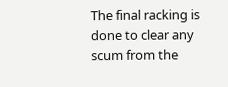The final racking is done to clear any scum from the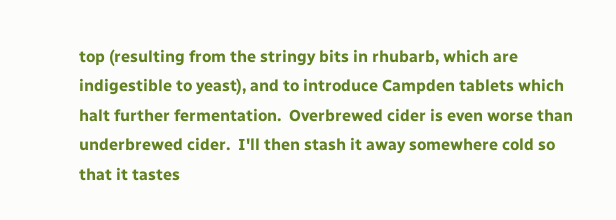top (resulting from the stringy bits in rhubarb, which are indigestible to yeast), and to introduce Campden tablets which halt further fermentation.  Overbrewed cider is even worse than underbrewed cider.  I'll then stash it away somewhere cold so that it tastes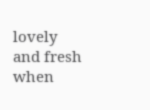lovely and fresh when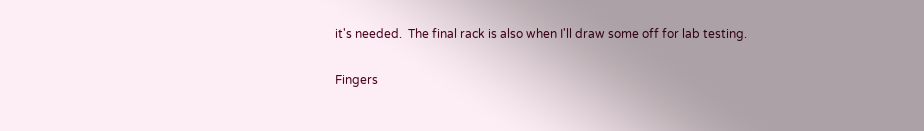it's needed.  The final rack is also when I'll draw some off for lab testing.

Fingers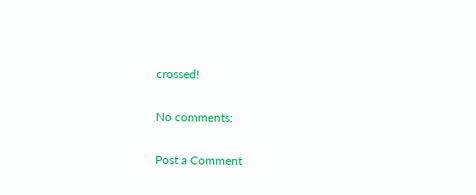crossed!

No comments:

Post a Comment